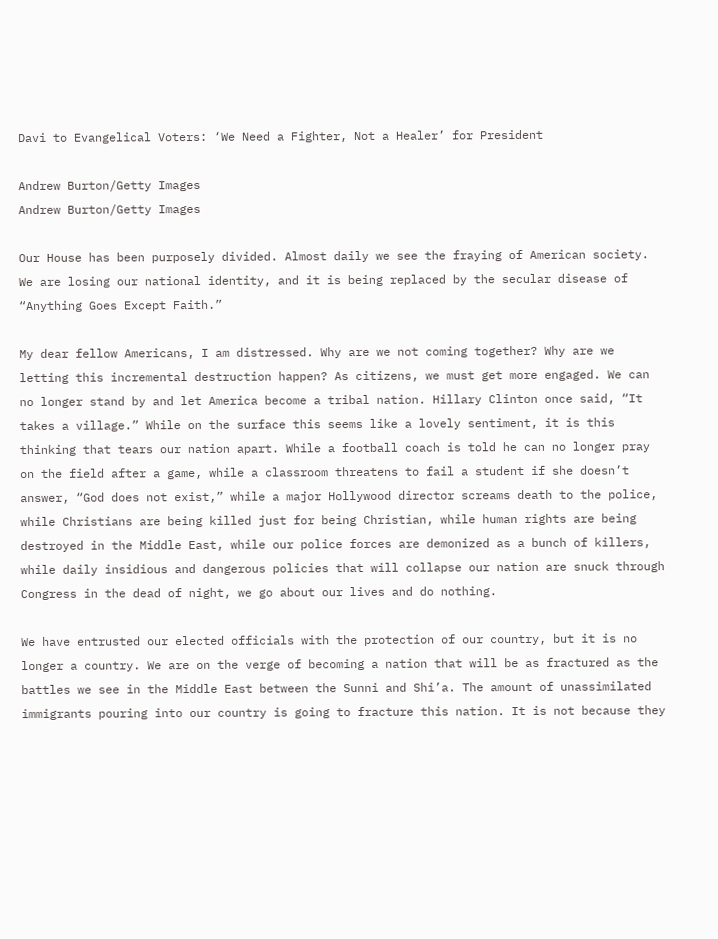Davi to Evangelical Voters: ‘We Need a Fighter, Not a Healer’ for President

Andrew Burton/Getty Images
Andrew Burton/Getty Images

Our House has been purposely divided. Almost daily we see the fraying of American society. We are losing our national identity, and it is being replaced by the secular disease of “Anything Goes Except Faith.”

My dear fellow Americans, I am distressed. Why are we not coming together? Why are we letting this incremental destruction happen? As citizens, we must get more engaged. We can no longer stand by and let America become a tribal nation. Hillary Clinton once said, “It takes a village.” While on the surface this seems like a lovely sentiment, it is this thinking that tears our nation apart. While a football coach is told he can no longer pray on the field after a game, while a classroom threatens to fail a student if she doesn’t answer, “God does not exist,” while a major Hollywood director screams death to the police, while Christians are being killed just for being Christian, while human rights are being destroyed in the Middle East, while our police forces are demonized as a bunch of killers, while daily insidious and dangerous policies that will collapse our nation are snuck through Congress in the dead of night, we go about our lives and do nothing.

We have entrusted our elected officials with the protection of our country, but it is no longer a country. We are on the verge of becoming a nation that will be as fractured as the battles we see in the Middle East between the Sunni and Shi’a. The amount of unassimilated immigrants pouring into our country is going to fracture this nation. It is not because they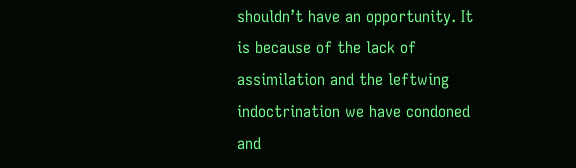shouldn’t have an opportunity. It is because of the lack of assimilation and the leftwing indoctrination we have condoned and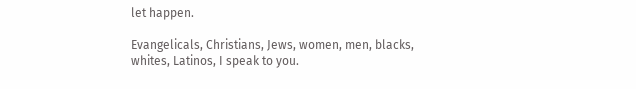let happen.

Evangelicals, Christians, Jews, women, men, blacks, whites, Latinos, I speak to you.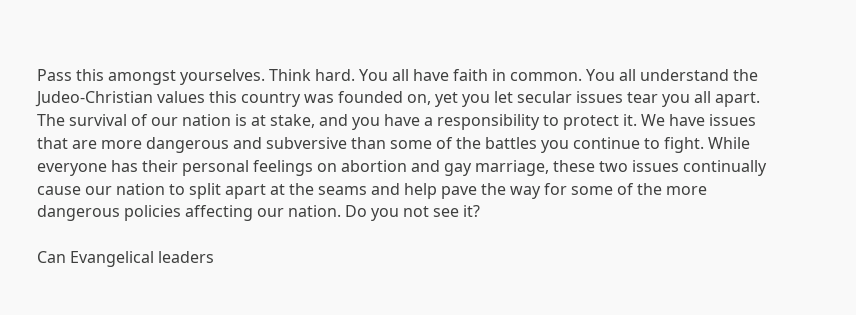Pass this amongst yourselves. Think hard. You all have faith in common. You all understand the Judeo-Christian values this country was founded on, yet you let secular issues tear you all apart. The survival of our nation is at stake, and you have a responsibility to protect it. We have issues that are more dangerous and subversive than some of the battles you continue to fight. While everyone has their personal feelings on abortion and gay marriage, these two issues continually cause our nation to split apart at the seams and help pave the way for some of the more dangerous policies affecting our nation. Do you not see it?

Can Evangelical leaders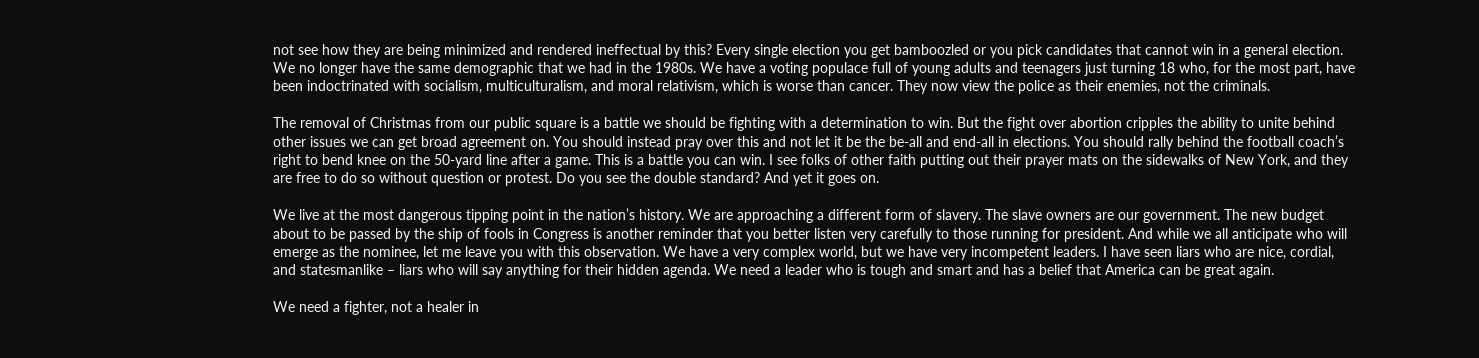not see how they are being minimized and rendered ineffectual by this? Every single election you get bamboozled or you pick candidates that cannot win in a general election. We no longer have the same demographic that we had in the 1980s. We have a voting populace full of young adults and teenagers just turning 18 who, for the most part, have been indoctrinated with socialism, multiculturalism, and moral relativism, which is worse than cancer. They now view the police as their enemies, not the criminals.

The removal of Christmas from our public square is a battle we should be fighting with a determination to win. But the fight over abortion cripples the ability to unite behind other issues we can get broad agreement on. You should instead pray over this and not let it be the be-all and end-all in elections. You should rally behind the football coach’s right to bend knee on the 50-yard line after a game. This is a battle you can win. I see folks of other faith putting out their prayer mats on the sidewalks of New York, and they are free to do so without question or protest. Do you see the double standard? And yet it goes on.

We live at the most dangerous tipping point in the nation’s history. We are approaching a different form of slavery. The slave owners are our government. The new budget about to be passed by the ship of fools in Congress is another reminder that you better listen very carefully to those running for president. And while we all anticipate who will emerge as the nominee, let me leave you with this observation. We have a very complex world, but we have very incompetent leaders. I have seen liars who are nice, cordial, and statesmanlike – liars who will say anything for their hidden agenda. We need a leader who is tough and smart and has a belief that America can be great again.

We need a fighter, not a healer in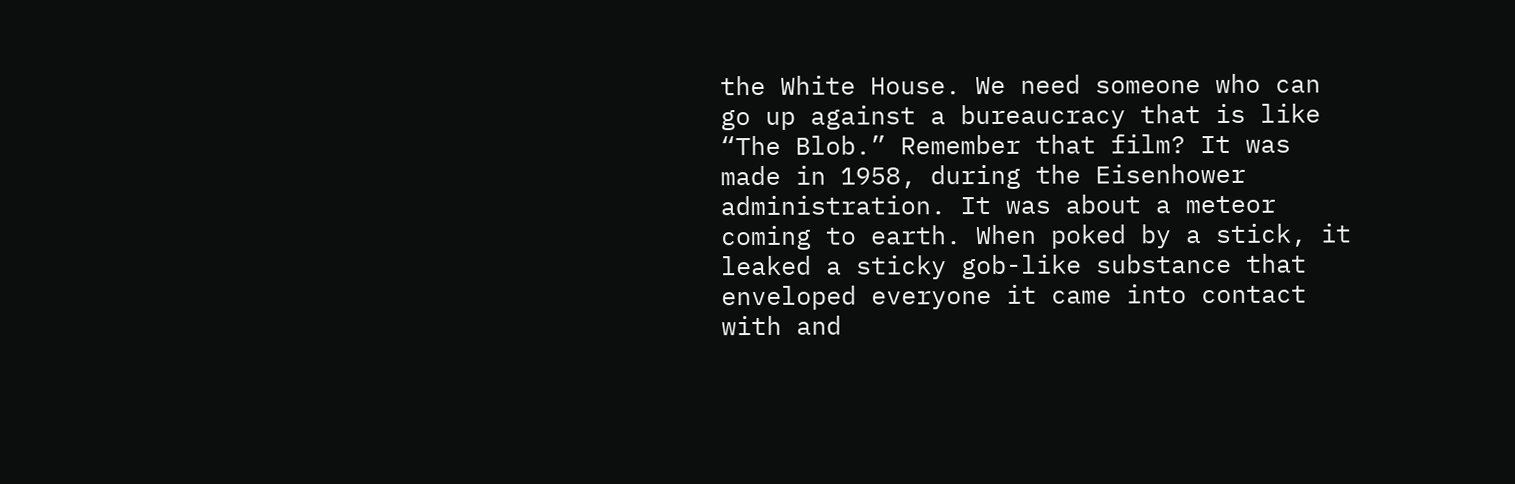the White House. We need someone who can go up against a bureaucracy that is like “The Blob.” Remember that film? It was made in 1958, during the Eisenhower administration. It was about a meteor coming to earth. When poked by a stick, it leaked a sticky gob-like substance that enveloped everyone it came into contact with and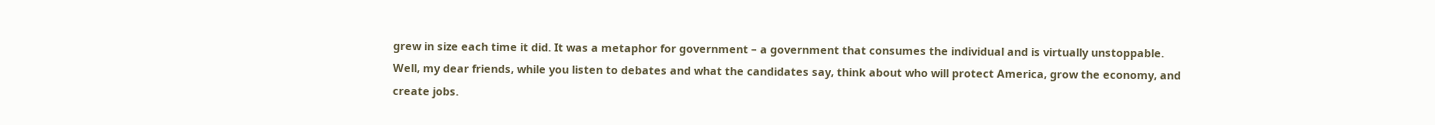grew in size each time it did. It was a metaphor for government – a government that consumes the individual and is virtually unstoppable. Well, my dear friends, while you listen to debates and what the candidates say, think about who will protect America, grow the economy, and create jobs.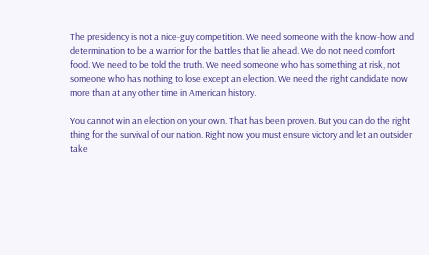The presidency is not a nice-guy competition. We need someone with the know-how and determination to be a warrior for the battles that lie ahead. We do not need comfort food. We need to be told the truth. We need someone who has something at risk, not someone who has nothing to lose except an election. We need the right candidate now more than at any other time in American history.

You cannot win an election on your own. That has been proven. But you can do the right thing for the survival of our nation. Right now you must ensure victory and let an outsider take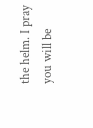the helm. I pray you will be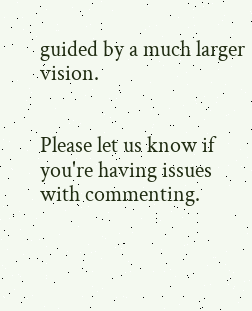guided by a much larger vision.


Please let us know if you're having issues with commenting.